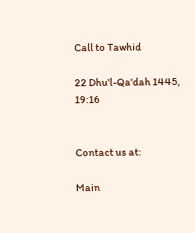Call to Tawhid

22 Dhu'l-Qa'dah 1445, 19:16


Contact us at:

Main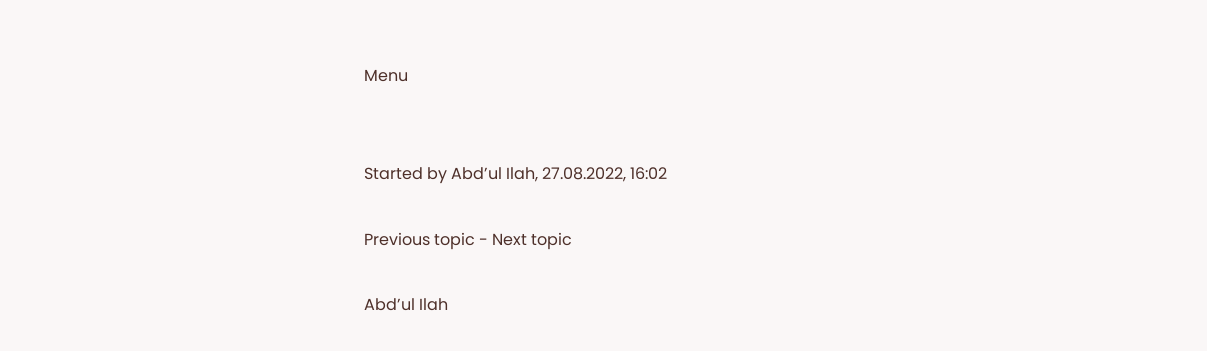Menu


Started by Abd’ul Ilah, 27.08.2022, 16:02

Previous topic - Next topic

Abd’ul Ilah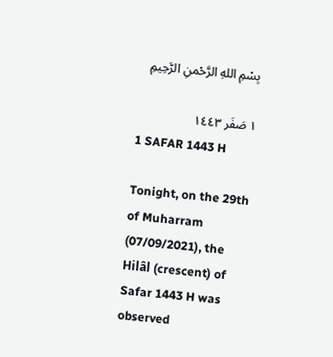بِسْمِ اللهِ الرَّحْمنِ الرَّحِيمِ

١ صَفَر ١٤٤٣
1 SAFAR 1443 H

Tonight, on the 29th of Muharram (07/09/2021), the Hilâl (crescent) of Safar 1443 H was observed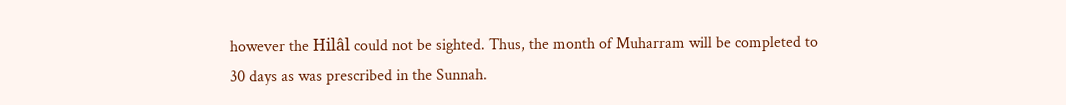however the Hilâl could not be sighted. Thus, the month of Muharram will be completed to 30 days as was prescribed in the Sunnah.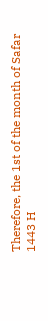Therefore, the 1st of the month of Safar 1443 H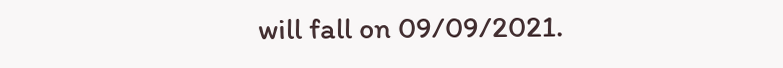will fall on 09/09/2021.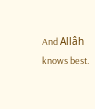And Allâh knows best.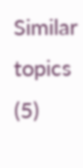Similar topics (5)